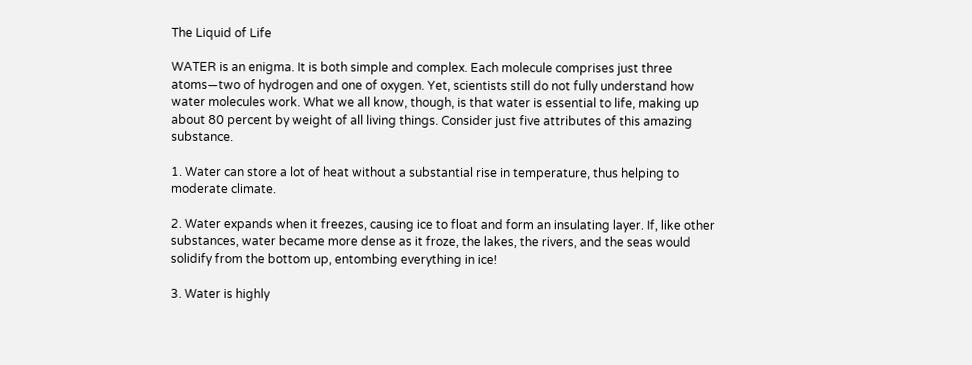The Liquid of Life

WATER is an enigma. It is both simple and complex. Each molecule comprises just three atoms—two of hydrogen and one of oxygen. Yet, scientists still do not fully understand how water molecules work. What we all know, though, is that water is essential to life, making up about 80 percent by weight of all living things. Consider just five attributes of this amazing substance.

1. Water can store a lot of heat without a substantial rise in temperature, thus helping to moderate climate.

2. Water expands when it freezes, causing ice to float and form an insulating layer. If, like other substances, water became more dense as it froze, the lakes, the rivers, and the seas would solidify from the bottom up, entombing everything in ice!

3. Water is highly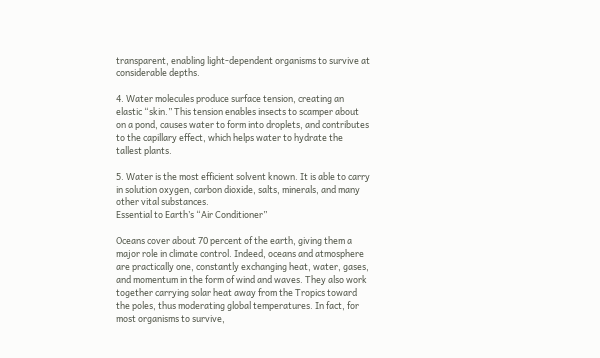transparent, enabling light-dependent organisms to survive at considerable depths.

4. Water molecules produce surface tension, creating an elastic “skin.” This tension enables insects to scamper about on a pond, causes water to form into droplets, and contributes to the capillary effect, which helps water to hydrate the tallest plants.

5. Water is the most efficient solvent known. It is able to carry in solution oxygen, carbon dioxide, salts, minerals, and many other vital substances.
Essential to Earth’s “Air Conditioner”

Oceans cover about 70 percent of the earth, giving them a major role in climate control. Indeed, oceans and atmosphere are practically one, constantly exchanging heat, water, gases, and momentum in the form of wind and waves. They also work together carrying solar heat away from the Tropics toward the poles, thus moderating global temperatures. In fact, for most organisms to survive,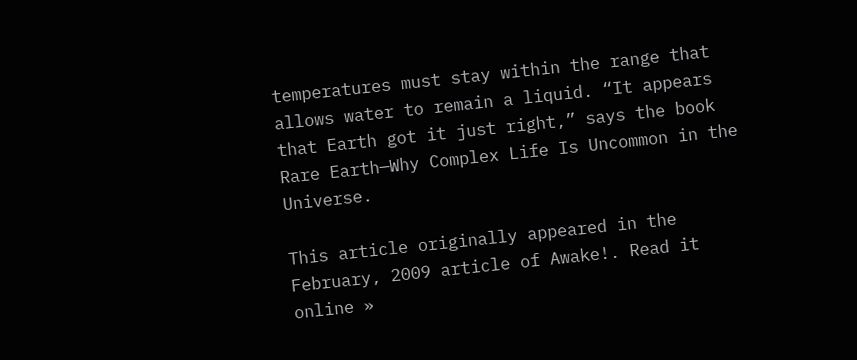temperatures must stay within the range that allows water to remain a liquid. “It appears that Earth got it just right,” says the book Rare Earth—Why Complex Life Is Uncommon in the Universe.

This article originally appeared in the February, 2009 article of Awake!. Read it online »